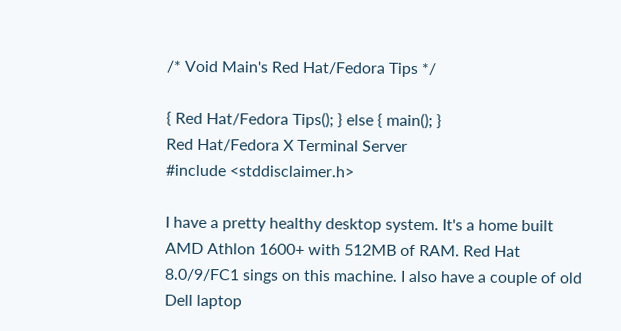/* Void Main's Red Hat/Fedora Tips */

{ Red Hat/Fedora Tips(); } else { main(); }
Red Hat/Fedora X Terminal Server
#include <stddisclaimer.h>

I have a pretty healthy desktop system. It's a home built AMD Athlon 1600+ with 512MB of RAM. Red Hat 8.0/9/FC1 sings on this machine. I also have a couple of old Dell laptop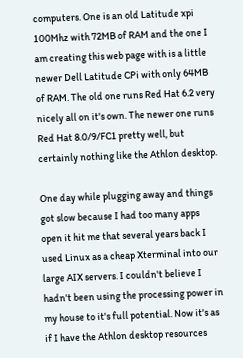computers. One is an old Latitude xpi 100Mhz with 72MB of RAM and the one I am creating this web page with is a little newer Dell Latitude CPi with only 64MB of RAM. The old one runs Red Hat 6.2 very nicely all on it's own. The newer one runs Red Hat 8.0/9/FC1 pretty well, but certainly nothing like the Athlon desktop.

One day while plugging away and things got slow because I had too many apps open it hit me that several years back I used Linux as a cheap Xterminal into our large AIX servers. I couldn't believe I hadn't been using the processing power in my house to it's full potential. Now it's as if I have the Athlon desktop resources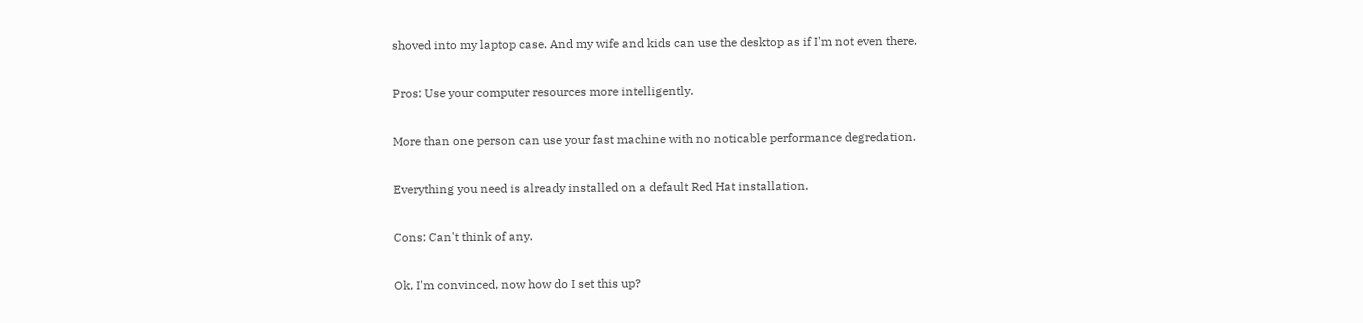shoved into my laptop case. And my wife and kids can use the desktop as if I'm not even there.

Pros: Use your computer resources more intelligently.

More than one person can use your fast machine with no noticable performance degredation.

Everything you need is already installed on a default Red Hat installation.

Cons: Can't think of any.

Ok, I'm convinced, now how do I set this up?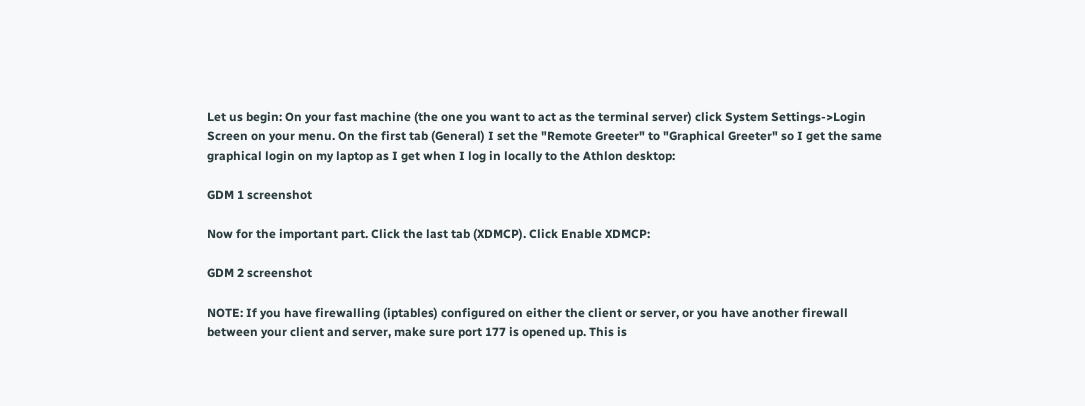Let us begin: On your fast machine (the one you want to act as the terminal server) click System Settings->Login Screen on your menu. On the first tab (General) I set the "Remote Greeter" to "Graphical Greeter" so I get the same graphical login on my laptop as I get when I log in locally to the Athlon desktop:

GDM 1 screenshot

Now for the important part. Click the last tab (XDMCP). Click Enable XDMCP:

GDM 2 screenshot

NOTE: If you have firewalling (iptables) configured on either the client or server, or you have another firewall between your client and server, make sure port 177 is opened up. This is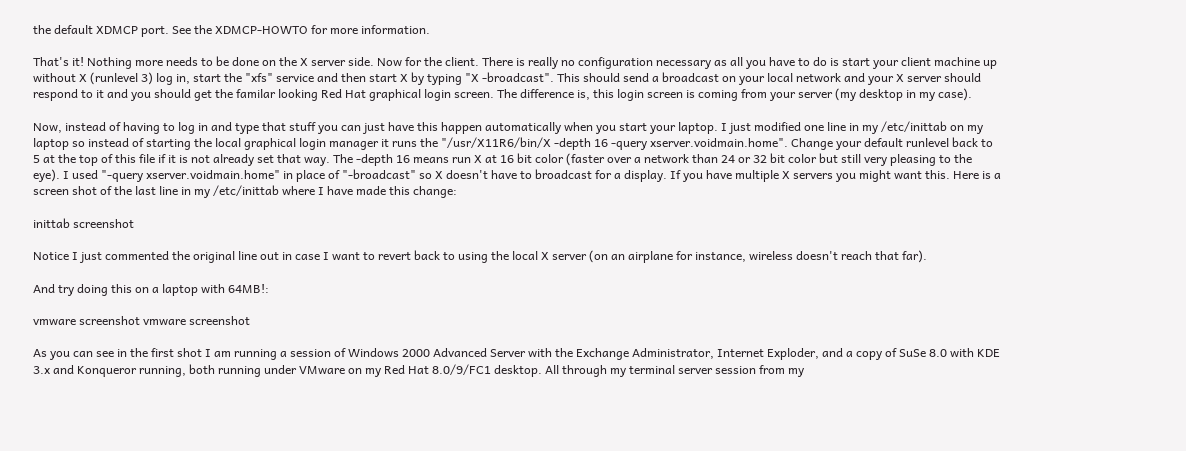the default XDMCP port. See the XDMCP-HOWTO for more information.

That's it! Nothing more needs to be done on the X server side. Now for the client. There is really no configuration necessary as all you have to do is start your client machine up without X (runlevel 3) log in, start the "xfs" service and then start X by typing "X -broadcast". This should send a broadcast on your local network and your X server should respond to it and you should get the familar looking Red Hat graphical login screen. The difference is, this login screen is coming from your server (my desktop in my case).

Now, instead of having to log in and type that stuff you can just have this happen automatically when you start your laptop. I just modified one line in my /etc/inittab on my laptop so instead of starting the local graphical login manager it runs the "/usr/X11R6/bin/X -depth 16 -query xserver.voidmain.home". Change your default runlevel back to 5 at the top of this file if it is not already set that way. The -depth 16 means run X at 16 bit color (faster over a network than 24 or 32 bit color but still very pleasing to the eye). I used "-query xserver.voidmain.home" in place of "-broadcast" so X doesn't have to broadcast for a display. If you have multiple X servers you might want this. Here is a screen shot of the last line in my /etc/inittab where I have made this change:

inittab screenshot

Notice I just commented the original line out in case I want to revert back to using the local X server (on an airplane for instance, wireless doesn't reach that far).

And try doing this on a laptop with 64MB!:

vmware screenshot vmware screenshot

As you can see in the first shot I am running a session of Windows 2000 Advanced Server with the Exchange Administrator, Internet Exploder, and a copy of SuSe 8.0 with KDE 3.x and Konqueror running, both running under VMware on my Red Hat 8.0/9/FC1 desktop. All through my terminal server session from my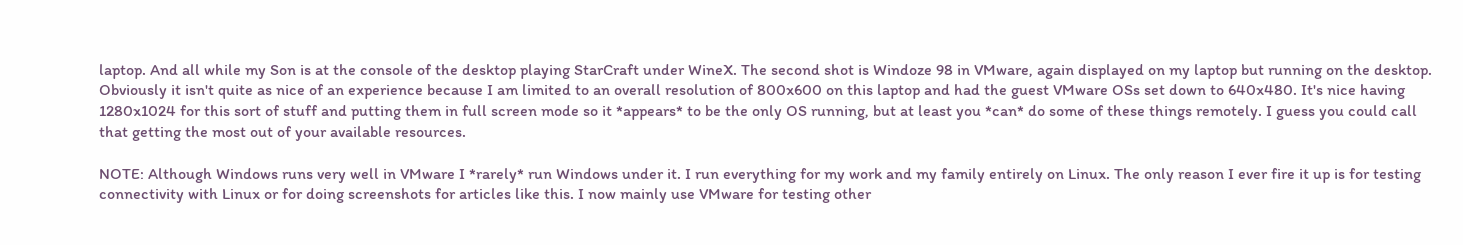laptop. And all while my Son is at the console of the desktop playing StarCraft under WineX. The second shot is Windoze 98 in VMware, again displayed on my laptop but running on the desktop. Obviously it isn't quite as nice of an experience because I am limited to an overall resolution of 800x600 on this laptop and had the guest VMware OSs set down to 640x480. It's nice having 1280x1024 for this sort of stuff and putting them in full screen mode so it *appears* to be the only OS running, but at least you *can* do some of these things remotely. I guess you could call that getting the most out of your available resources.

NOTE: Although Windows runs very well in VMware I *rarely* run Windows under it. I run everything for my work and my family entirely on Linux. The only reason I ever fire it up is for testing connectivity with Linux or for doing screenshots for articles like this. I now mainly use VMware for testing other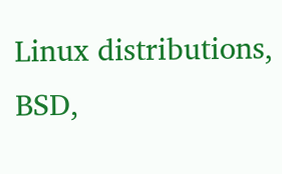Linux distributions, BSD,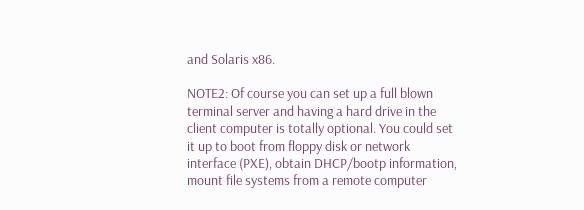and Solaris x86.

NOTE2: Of course you can set up a full blown terminal server and having a hard drive in the client computer is totally optional. You could set it up to boot from floppy disk or network interface (PXE), obtain DHCP/bootp information, mount file systems from a remote computer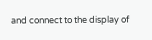and connect to the display of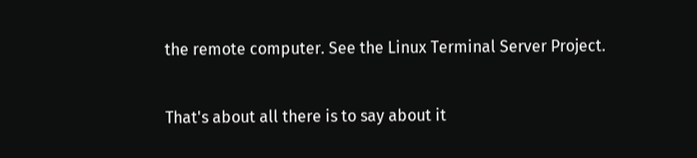the remote computer. See the Linux Terminal Server Project.

That's about all there is to say about it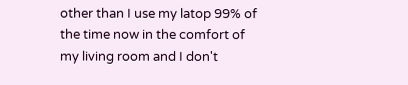other than I use my latop 99% of the time now in the comfort of my living room and I don't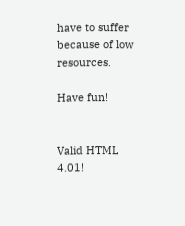have to suffer because of low resources.

Have fun!


Valid HTML 4.01!